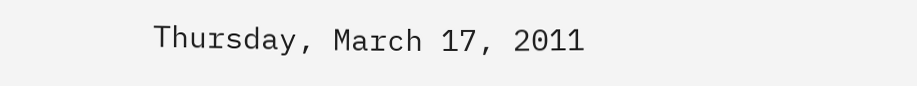Thursday, March 17, 2011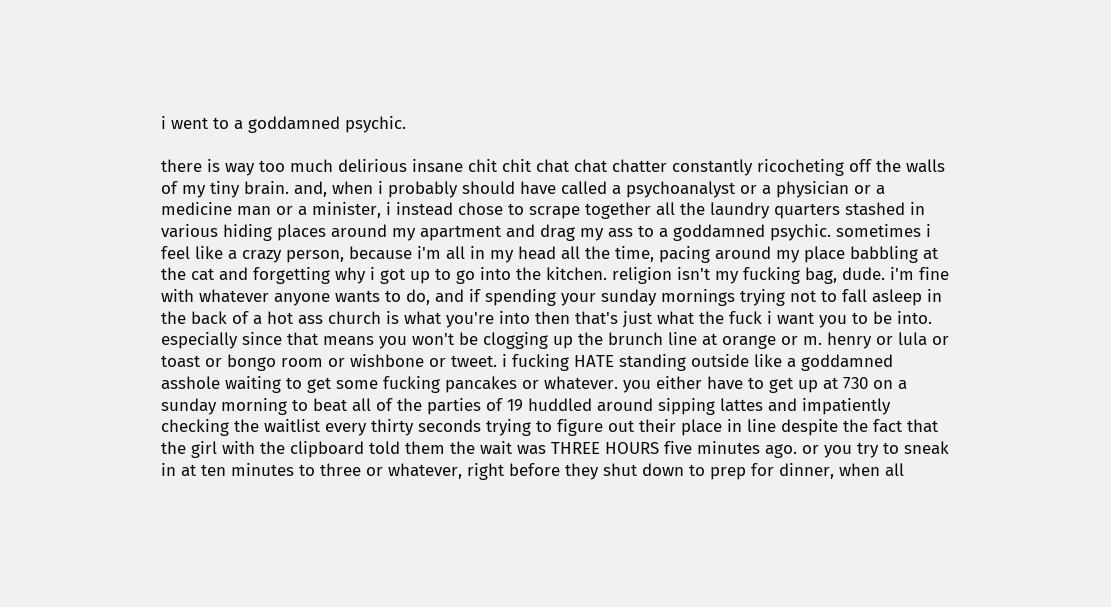i went to a goddamned psychic.

there is way too much delirious insane chit chit chat chat chatter constantly ricocheting off the walls of my tiny brain. and, when i probably should have called a psychoanalyst or a physician or a medicine man or a minister, i instead chose to scrape together all the laundry quarters stashed in various hiding places around my apartment and drag my ass to a goddamned psychic. sometimes i feel like a crazy person, because i'm all in my head all the time, pacing around my place babbling at the cat and forgetting why i got up to go into the kitchen. religion isn't my fucking bag, dude. i'm fine with whatever anyone wants to do, and if spending your sunday mornings trying not to fall asleep in the back of a hot ass church is what you're into then that's just what the fuck i want you to be into. especially since that means you won't be clogging up the brunch line at orange or m. henry or lula or toast or bongo room or wishbone or tweet. i fucking HATE standing outside like a goddamned asshole waiting to get some fucking pancakes or whatever. you either have to get up at 730 on a sunday morning to beat all of the parties of 19 huddled around sipping lattes and impatiently checking the waitlist every thirty seconds trying to figure out their place in line despite the fact that the girl with the clipboard told them the wait was THREE HOURS five minutes ago. or you try to sneak in at ten minutes to three or whatever, right before they shut down to prep for dinner, when all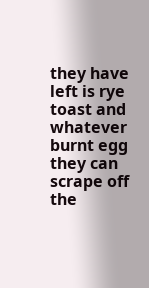they have left is rye toast and whatever burnt egg they can scrape off the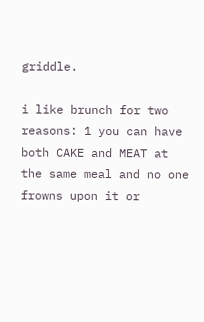griddle.

i like brunch for two reasons: 1 you can have both CAKE and MEAT at the same meal and no one frowns upon it or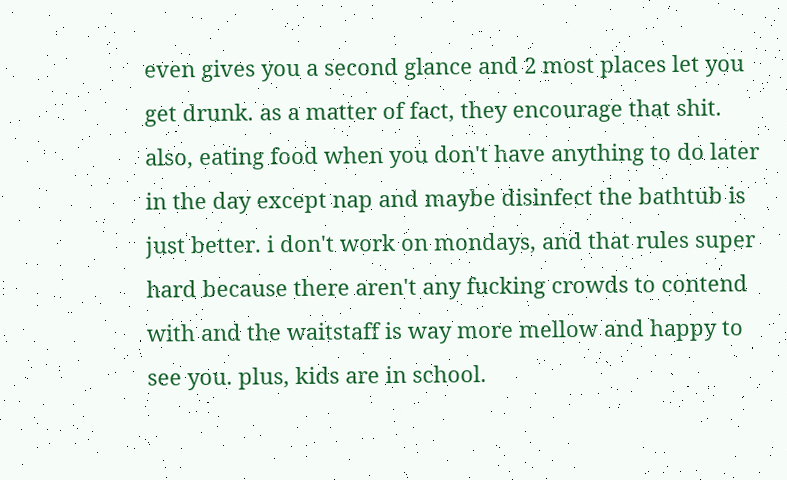even gives you a second glance and 2 most places let you get drunk. as a matter of fact, they encourage that shit. also, eating food when you don't have anything to do later in the day except nap and maybe disinfect the bathtub is just better. i don't work on mondays, and that rules super hard because there aren't any fucking crowds to contend with and the waitstaff is way more mellow and happy to see you. plus, kids are in school.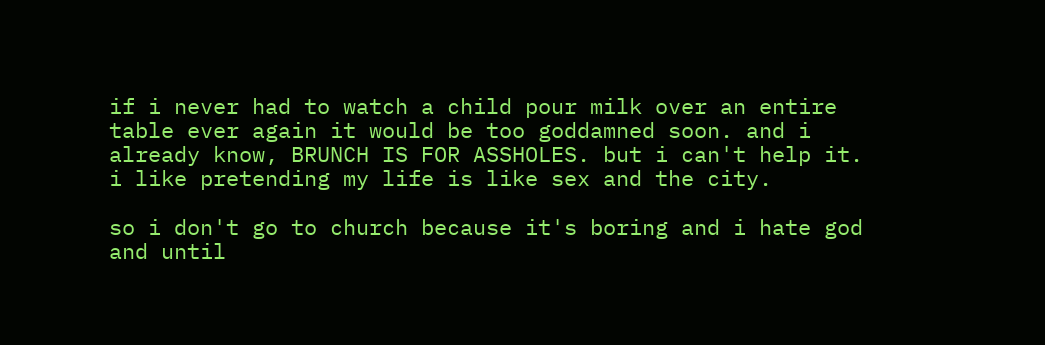if i never had to watch a child pour milk over an entire table ever again it would be too goddamned soon. and i already know, BRUNCH IS FOR ASSHOLES. but i can't help it. i like pretending my life is like sex and the city.

so i don't go to church because it's boring and i hate god and until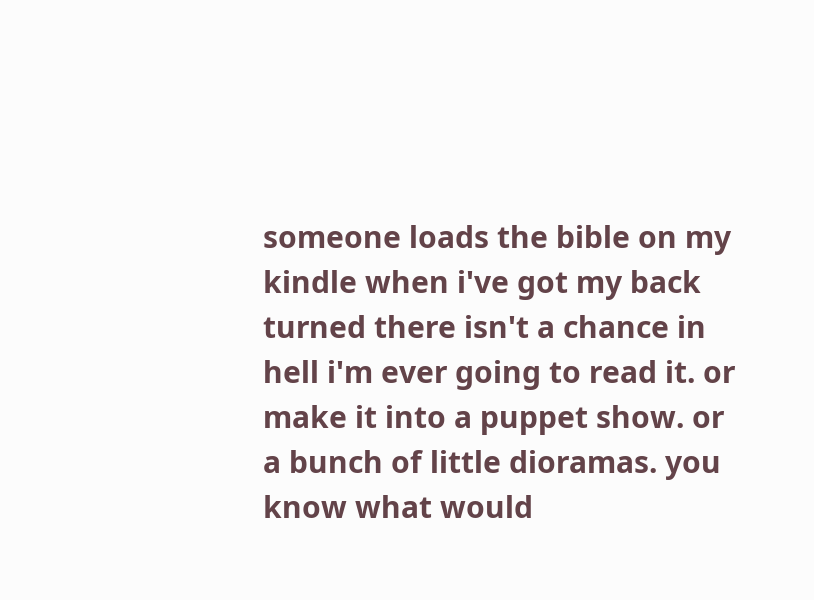someone loads the bible on my kindle when i've got my back turned there isn't a chance in hell i'm ever going to read it. or make it into a puppet show. or a bunch of little dioramas. you know what would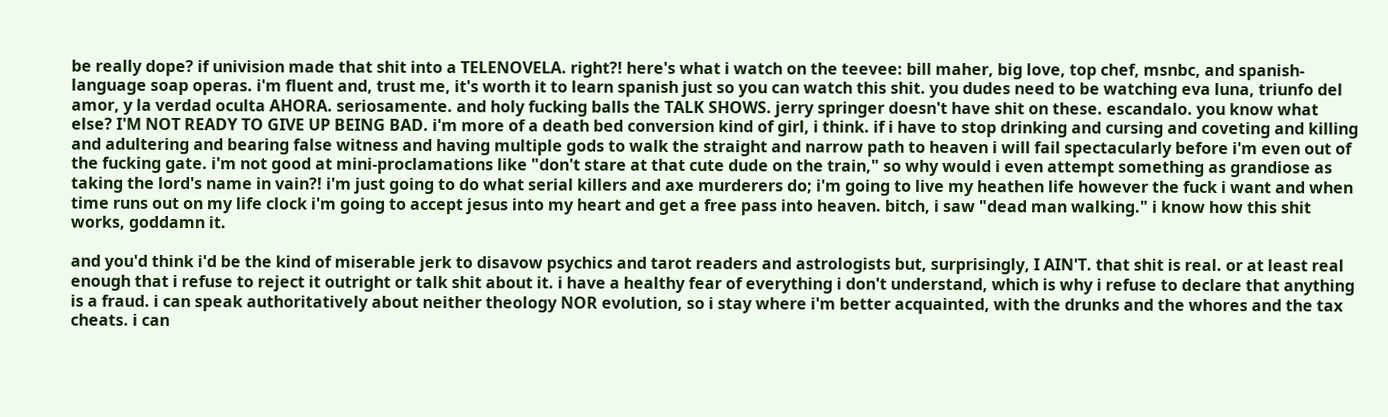be really dope? if univision made that shit into a TELENOVELA. right?! here's what i watch on the teevee: bill maher, big love, top chef, msnbc, and spanish-language soap operas. i'm fluent and, trust me, it's worth it to learn spanish just so you can watch this shit. you dudes need to be watching eva luna, triunfo del amor, y la verdad oculta AHORA. seriosamente. and holy fucking balls the TALK SHOWS. jerry springer doesn't have shit on these. escandalo. you know what else? I'M NOT READY TO GIVE UP BEING BAD. i'm more of a death bed conversion kind of girl, i think. if i have to stop drinking and cursing and coveting and killing and adultering and bearing false witness and having multiple gods to walk the straight and narrow path to heaven i will fail spectacularly before i'm even out of the fucking gate. i'm not good at mini-proclamations like "don't stare at that cute dude on the train," so why would i even attempt something as grandiose as taking the lord's name in vain?! i'm just going to do what serial killers and axe murderers do; i'm going to live my heathen life however the fuck i want and when time runs out on my life clock i'm going to accept jesus into my heart and get a free pass into heaven. bitch, i saw "dead man walking." i know how this shit works, goddamn it.

and you'd think i'd be the kind of miserable jerk to disavow psychics and tarot readers and astrologists but, surprisingly, I AIN'T. that shit is real. or at least real enough that i refuse to reject it outright or talk shit about it. i have a healthy fear of everything i don't understand, which is why i refuse to declare that anything is a fraud. i can speak authoritatively about neither theology NOR evolution, so i stay where i'm better acquainted, with the drunks and the whores and the tax cheats. i can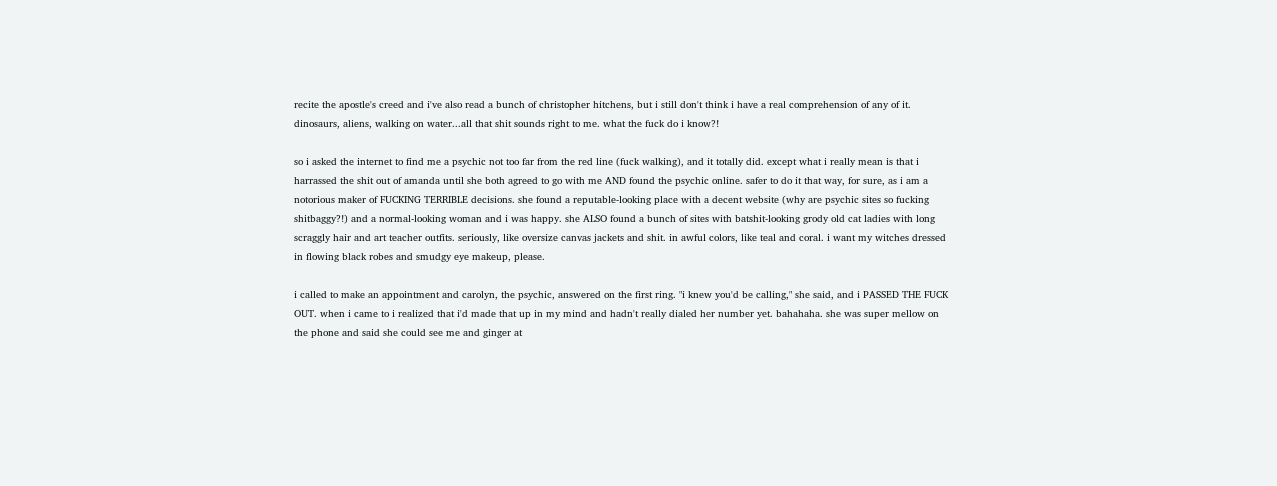recite the apostle's creed and i've also read a bunch of christopher hitchens, but i still don't think i have a real comprehension of any of it. dinosaurs, aliens, walking on water...all that shit sounds right to me. what the fuck do i know?!

so i asked the internet to find me a psychic not too far from the red line (fuck walking), and it totally did. except what i really mean is that i harrassed the shit out of amanda until she both agreed to go with me AND found the psychic online. safer to do it that way, for sure, as i am a notorious maker of FUCKING TERRIBLE decisions. she found a reputable-looking place with a decent website (why are psychic sites so fucking shitbaggy?!) and a normal-looking woman and i was happy. she ALSO found a bunch of sites with batshit-looking grody old cat ladies with long scraggly hair and art teacher outfits. seriously, like oversize canvas jackets and shit. in awful colors, like teal and coral. i want my witches dressed in flowing black robes and smudgy eye makeup, please.

i called to make an appointment and carolyn, the psychic, answered on the first ring. "i knew you'd be calling," she said, and i PASSED THE FUCK OUT. when i came to i realized that i'd made that up in my mind and hadn't really dialed her number yet. bahahaha. she was super mellow on the phone and said she could see me and ginger at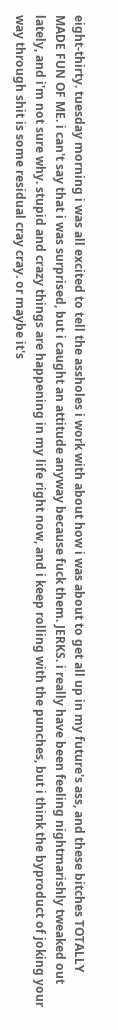eight-thirty. tuesday morning i was all excited to tell the assholes i work with about how i was about to get all up in my future's ass, and these bitches TOTALLY MADE FUN OF ME. i can't say that i was surprised, but i caught an attitude anyway because fuck them. JERKS. i really have been feeling nightmarishly tweaked out lately, and i'm not sure why. stupid and crazy things are happening in my life right now, and i keep rolling with the punches, but i think the byproduct of joking your way through shit is some residual cray cray. or maybe it's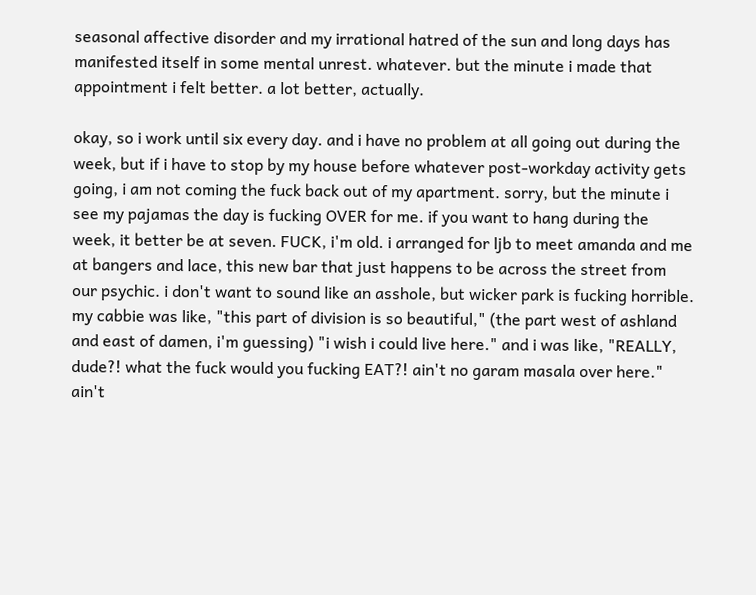seasonal affective disorder and my irrational hatred of the sun and long days has manifested itself in some mental unrest. whatever. but the minute i made that appointment i felt better. a lot better, actually.

okay, so i work until six every day. and i have no problem at all going out during the week, but if i have to stop by my house before whatever post-workday activity gets going, i am not coming the fuck back out of my apartment. sorry, but the minute i see my pajamas the day is fucking OVER for me. if you want to hang during the week, it better be at seven. FUCK, i'm old. i arranged for ljb to meet amanda and me at bangers and lace, this new bar that just happens to be across the street from our psychic. i don't want to sound like an asshole, but wicker park is fucking horrible. my cabbie was like, "this part of division is so beautiful," (the part west of ashland and east of damen, i'm guessing) "i wish i could live here." and i was like, "REALLY, dude?! what the fuck would you fucking EAT?! ain't no garam masala over here." ain't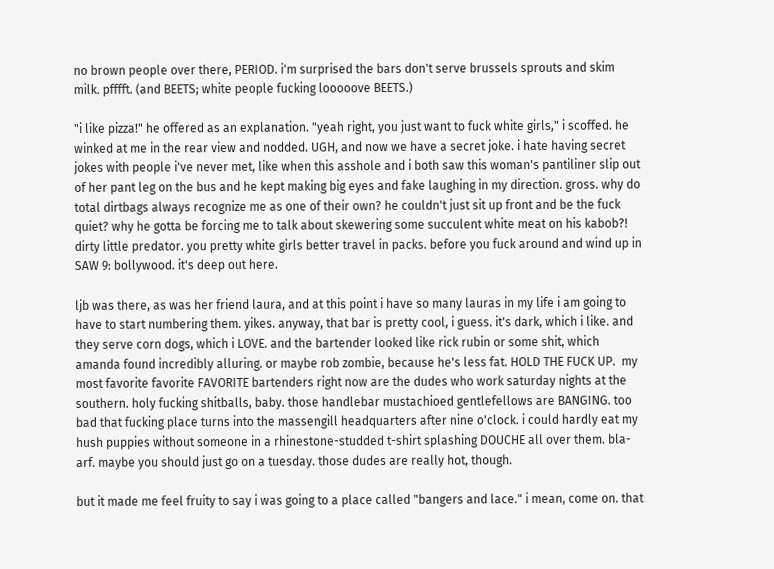no brown people over there, PERIOD. i'm surprised the bars don't serve brussels sprouts and skim milk. pfffft. (and BEETS; white people fucking looooove BEETS.)

"i like pizza!" he offered as an explanation. "yeah right, you just want to fuck white girls," i scoffed. he winked at me in the rear view and nodded. UGH, and now we have a secret joke. i hate having secret jokes with people i've never met, like when this asshole and i both saw this woman's pantiliner slip out of her pant leg on the bus and he kept making big eyes and fake laughing in my direction. gross. why do total dirtbags always recognize me as one of their own? he couldn't just sit up front and be the fuck quiet? why he gotta be forcing me to talk about skewering some succulent white meat on his kabob?! dirty little predator. you pretty white girls better travel in packs. before you fuck around and wind up in SAW 9: bollywood. it's deep out here.

ljb was there, as was her friend laura, and at this point i have so many lauras in my life i am going to have to start numbering them. yikes. anyway, that bar is pretty cool, i guess. it's dark, which i like. and they serve corn dogs, which i LOVE. and the bartender looked like rick rubin or some shit, which amanda found incredibly alluring. or maybe rob zombie, because he's less fat. HOLD THE FUCK UP.  my most favorite favorite FAVORITE bartenders right now are the dudes who work saturday nights at the southern. holy fucking shitballs, baby. those handlebar mustachioed gentlefellows are BANGING. too bad that fucking place turns into the massengill headquarters after nine o'clock. i could hardly eat my hush puppies without someone in a rhinestone-studded t-shirt splashing DOUCHE all over them. bla-arf. maybe you should just go on a tuesday. those dudes are really hot, though.

but it made me feel fruity to say i was going to a place called "bangers and lace." i mean, come on. that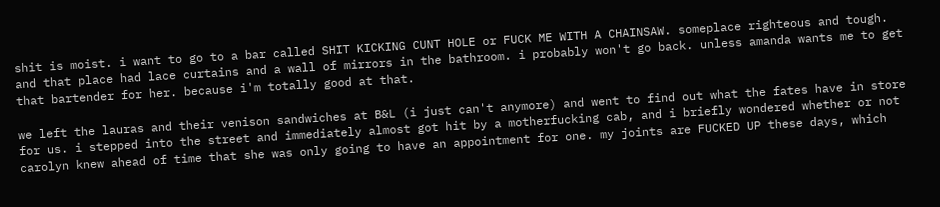shit is moist. i want to go to a bar called SHIT KICKING CUNT HOLE or FUCK ME WITH A CHAINSAW. someplace righteous and tough. and that place had lace curtains and a wall of mirrors in the bathroom. i probably won't go back. unless amanda wants me to get that bartender for her. because i'm totally good at that.

we left the lauras and their venison sandwiches at B&L (i just can't anymore) and went to find out what the fates have in store for us. i stepped into the street and immediately almost got hit by a motherfucking cab, and i briefly wondered whether or not carolyn knew ahead of time that she was only going to have an appointment for one. my joints are FUCKED UP these days, which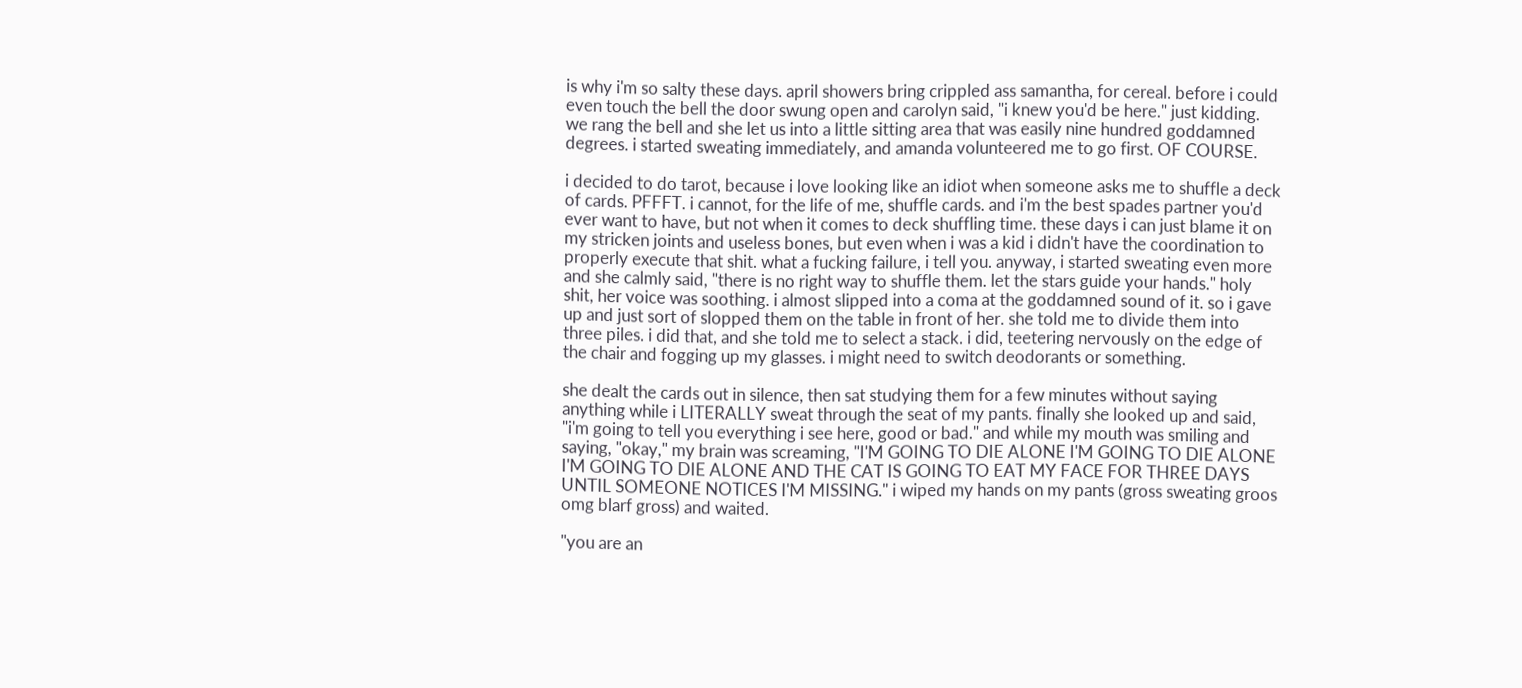is why i'm so salty these days. april showers bring crippled ass samantha, for cereal. before i could even touch the bell the door swung open and carolyn said, "i knew you'd be here." just kidding. we rang the bell and she let us into a little sitting area that was easily nine hundred goddamned degrees. i started sweating immediately, and amanda volunteered me to go first. OF COURSE.

i decided to do tarot, because i love looking like an idiot when someone asks me to shuffle a deck of cards. PFFFT. i cannot, for the life of me, shuffle cards. and i'm the best spades partner you'd ever want to have, but not when it comes to deck shuffling time. these days i can just blame it on my stricken joints and useless bones, but even when i was a kid i didn't have the coordination to properly execute that shit. what a fucking failure, i tell you. anyway, i started sweating even more and she calmly said, "there is no right way to shuffle them. let the stars guide your hands." holy shit, her voice was soothing. i almost slipped into a coma at the goddamned sound of it. so i gave up and just sort of slopped them on the table in front of her. she told me to divide them into three piles. i did that, and she told me to select a stack. i did, teetering nervously on the edge of the chair and fogging up my glasses. i might need to switch deodorants or something.

she dealt the cards out in silence, then sat studying them for a few minutes without saying anything while i LITERALLY sweat through the seat of my pants. finally she looked up and said, "i'm going to tell you everything i see here, good or bad." and while my mouth was smiling and saying, "okay," my brain was screaming, "I'M GOING TO DIE ALONE I'M GOING TO DIE ALONE I'M GOING TO DIE ALONE AND THE CAT IS GOING TO EAT MY FACE FOR THREE DAYS UNTIL SOMEONE NOTICES I'M MISSING." i wiped my hands on my pants (gross sweating groos omg blarf gross) and waited.

"you are an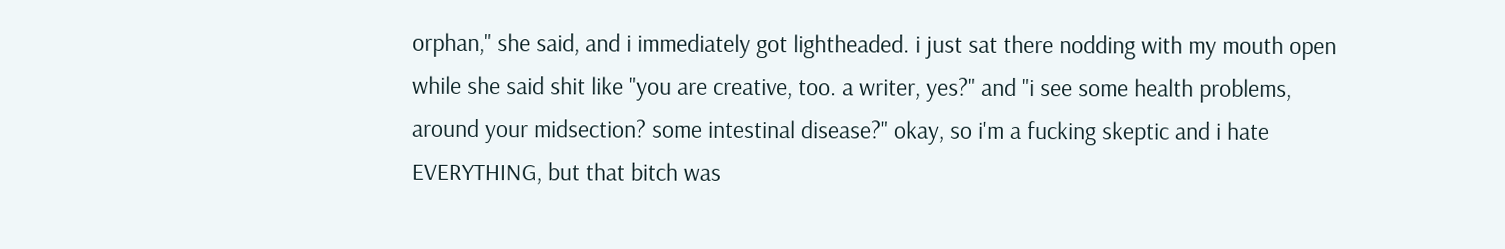orphan," she said, and i immediately got lightheaded. i just sat there nodding with my mouth open while she said shit like "you are creative, too. a writer, yes?" and "i see some health problems, around your midsection? some intestinal disease?" okay, so i'm a fucking skeptic and i hate EVERYTHING, but that bitch was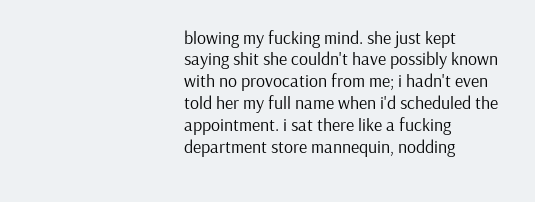blowing my fucking mind. she just kept saying shit she couldn't have possibly known with no provocation from me; i hadn't even told her my full name when i'd scheduled the appointment. i sat there like a fucking department store mannequin, nodding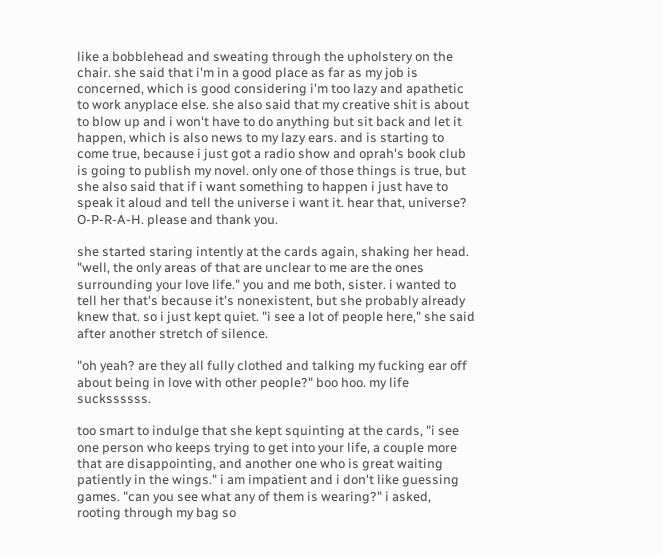like a bobblehead and sweating through the upholstery on the chair. she said that i'm in a good place as far as my job is concerned, which is good considering i'm too lazy and apathetic to work anyplace else. she also said that my creative shit is about to blow up and i won't have to do anything but sit back and let it happen, which is also news to my lazy ears. and is starting to come true, because i just got a radio show and oprah's book club is going to publish my novel. only one of those things is true, but she also said that if i want something to happen i just have to speak it aloud and tell the universe i want it. hear that, universe? O-P-R-A-H. please and thank you.

she started staring intently at the cards again, shaking her head. "well, the only areas of that are unclear to me are the ones surrounding your love life." you and me both, sister. i wanted to tell her that's because it's nonexistent, but she probably already knew that. so i just kept quiet. "i see a lot of people here," she said after another stretch of silence.

"oh yeah? are they all fully clothed and talking my fucking ear off about being in love with other people?" boo hoo. my life suckssssss.

too smart to indulge that she kept squinting at the cards, "i see one person who keeps trying to get into your life, a couple more that are disappointing, and another one who is great waiting patiently in the wings." i am impatient and i don't like guessing games. "can you see what any of them is wearing?" i asked, rooting through my bag so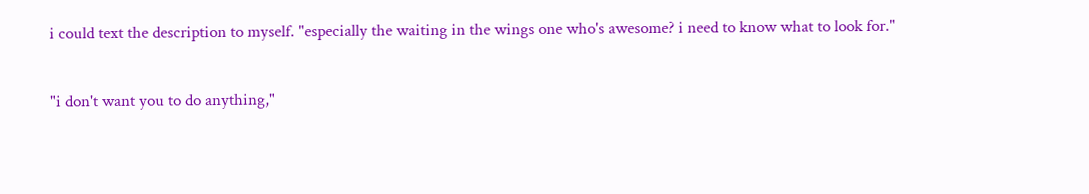i could text the description to myself. "especially the waiting in the wings one who's awesome? i need to know what to look for."

"i don't want you to do anything,"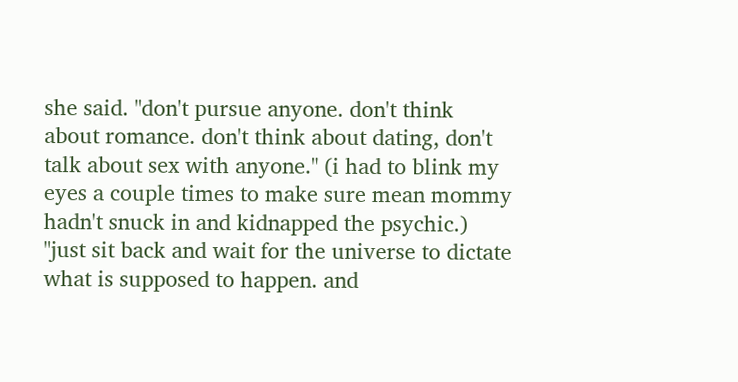she said. "don't pursue anyone. don't think about romance. don't think about dating, don't talk about sex with anyone." (i had to blink my eyes a couple times to make sure mean mommy hadn't snuck in and kidnapped the psychic.) "just sit back and wait for the universe to dictate what is supposed to happen. and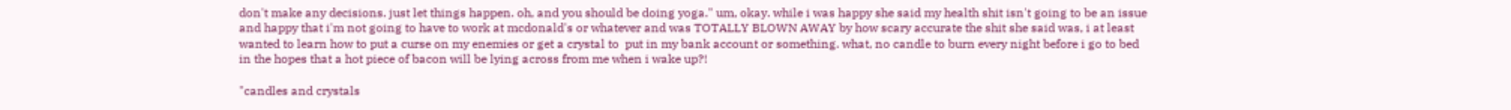don't make any decisions. just let things happen. oh, and you should be doing yoga." um, okay. while i was happy she said my health shit isn't going to be an issue and happy that i'm not going to have to work at mcdonald's or whatever and was TOTALLY BLOWN AWAY by how scary accurate the shit she said was, i at least wanted to learn how to put a curse on my enemies or get a crystal to  put in my bank account or something. what, no candle to burn every night before i go to bed in the hopes that a hot piece of bacon will be lying across from me when i wake up?!

"candles and crystals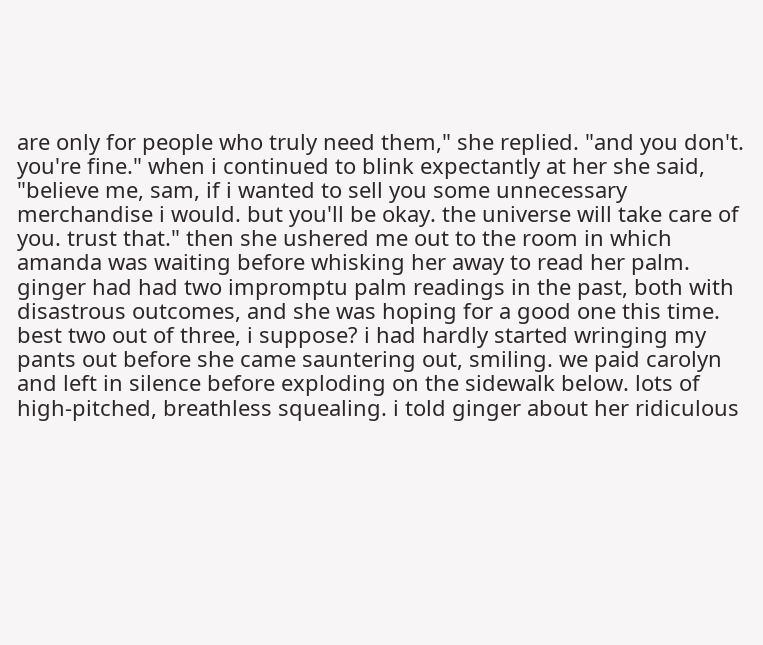are only for people who truly need them," she replied. "and you don't. you're fine." when i continued to blink expectantly at her she said, "believe me, sam, if i wanted to sell you some unnecessary merchandise i would. but you'll be okay. the universe will take care of you. trust that." then she ushered me out to the room in which amanda was waiting before whisking her away to read her palm. ginger had had two impromptu palm readings in the past, both with disastrous outcomes, and she was hoping for a good one this time. best two out of three, i suppose? i had hardly started wringing my pants out before she came sauntering out, smiling. we paid carolyn and left in silence before exploding on the sidewalk below. lots of high-pitched, breathless squealing. i told ginger about her ridiculous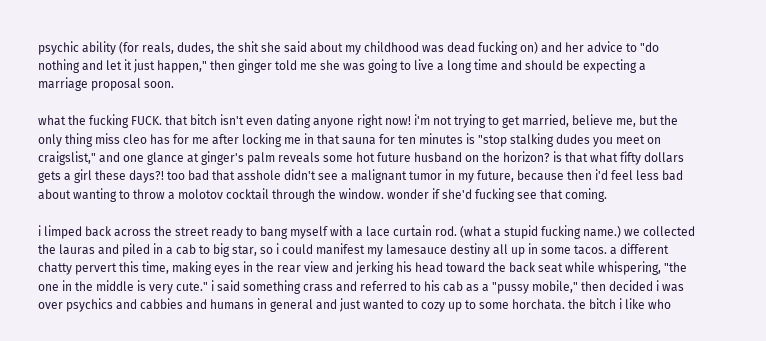psychic ability (for reals, dudes, the shit she said about my childhood was dead fucking on) and her advice to "do nothing and let it just happen," then ginger told me she was going to live a long time and should be expecting a marriage proposal soon.

what the fucking FUCK. that bitch isn't even dating anyone right now! i'm not trying to get married, believe me, but the only thing miss cleo has for me after locking me in that sauna for ten minutes is "stop stalking dudes you meet on craigslist," and one glance at ginger's palm reveals some hot future husband on the horizon? is that what fifty dollars gets a girl these days?! too bad that asshole didn't see a malignant tumor in my future, because then i'd feel less bad about wanting to throw a molotov cocktail through the window. wonder if she'd fucking see that coming.

i limped back across the street ready to bang myself with a lace curtain rod. (what a stupid fucking name.) we collected the lauras and piled in a cab to big star, so i could manifest my lamesauce destiny all up in some tacos. a different chatty pervert this time, making eyes in the rear view and jerking his head toward the back seat while whispering, "the one in the middle is very cute." i said something crass and referred to his cab as a "pussy mobile," then decided i was over psychics and cabbies and humans in general and just wanted to cozy up to some horchata. the bitch i like who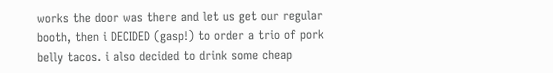works the door was there and let us get our regular booth, then i DECIDED (gasp!) to order a trio of pork belly tacos. i also decided to drink some cheap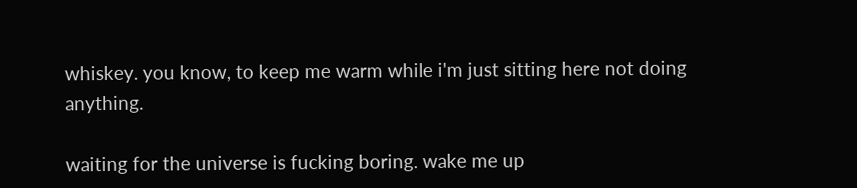whiskey. you know, to keep me warm while i'm just sitting here not doing anything.

waiting for the universe is fucking boring. wake me up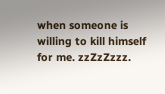when someone is willing to kill himself for me. zzZzZzzz.